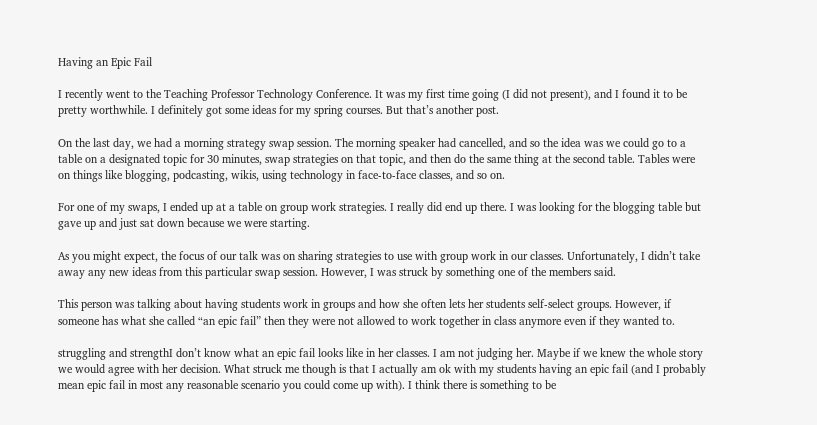Having an Epic Fail

I recently went to the Teaching Professor Technology Conference. It was my first time going (I did not present), and I found it to be pretty worthwhile. I definitely got some ideas for my spring courses. But that’s another post.

On the last day, we had a morning strategy swap session. The morning speaker had cancelled, and so the idea was we could go to a table on a designated topic for 30 minutes, swap strategies on that topic, and then do the same thing at the second table. Tables were on things like blogging, podcasting, wikis, using technology in face-to-face classes, and so on.

For one of my swaps, I ended up at a table on group work strategies. I really did end up there. I was looking for the blogging table but gave up and just sat down because we were starting.

As you might expect, the focus of our talk was on sharing strategies to use with group work in our classes. Unfortunately, I didn’t take away any new ideas from this particular swap session. However, I was struck by something one of the members said.

This person was talking about having students work in groups and how she often lets her students self-select groups. However, if someone has what she called “an epic fail” then they were not allowed to work together in class anymore even if they wanted to.

struggling and strengthI don’t know what an epic fail looks like in her classes. I am not judging her. Maybe if we knew the whole story we would agree with her decision. What struck me though is that I actually am ok with my students having an epic fail (and I probably mean epic fail in most any reasonable scenario you could come up with). I think there is something to be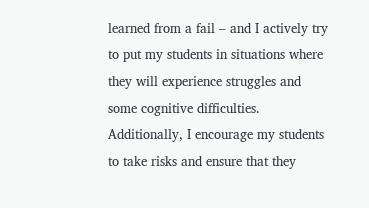learned from a fail – and I actively try to put my students in situations where they will experience struggles and some cognitive difficulties. Additionally, I encourage my students to take risks and ensure that they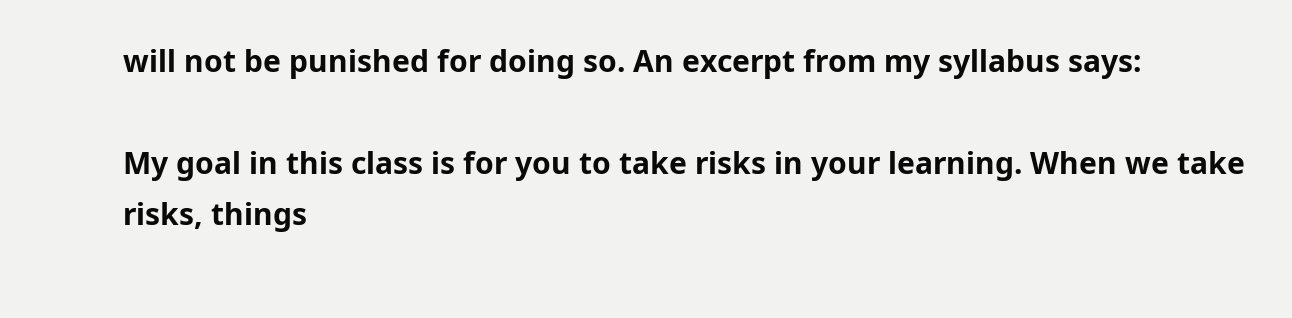will not be punished for doing so. An excerpt from my syllabus says:

My goal in this class is for you to take risks in your learning. When we take risks, things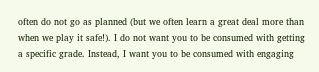often do not go as planned (but we often learn a great deal more than when we play it safe!). I do not want you to be consumed with getting a specific grade. Instead, I want you to be consumed with engaging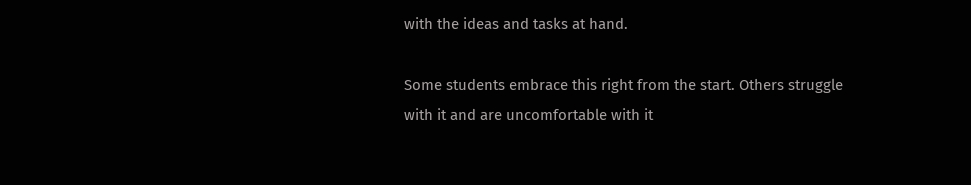with the ideas and tasks at hand.

Some students embrace this right from the start. Others struggle with it and are uncomfortable with it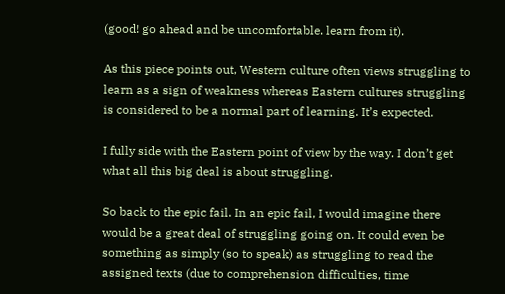(good! go ahead and be uncomfortable. learn from it).

As this piece points out, Western culture often views struggling to learn as a sign of weakness whereas Eastern cultures struggling is considered to be a normal part of learning. It’s expected.

I fully side with the Eastern point of view by the way. I don’t get what all this big deal is about struggling.

So back to the epic fail. In an epic fail, I would imagine there would be a great deal of struggling going on. It could even be something as simply (so to speak) as struggling to read the assigned texts (due to comprehension difficulties, time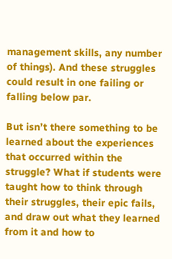management skills, any number of things). And these struggles could result in one failing or falling below par.

But isn’t there something to be learned about the experiences that occurred within the struggle? What if students were taught how to think through their struggles, their epic fails, and draw out what they learned from it and how to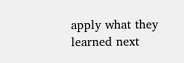apply what they learned next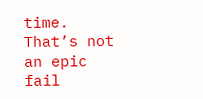time. That’s not an epic fail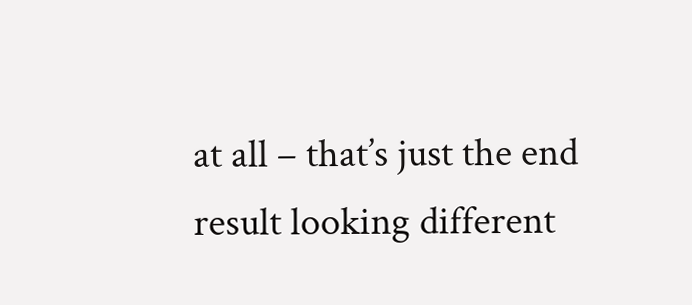at all – that’s just the end result looking different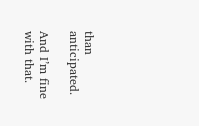than anticipated.

And I’m fine with that.